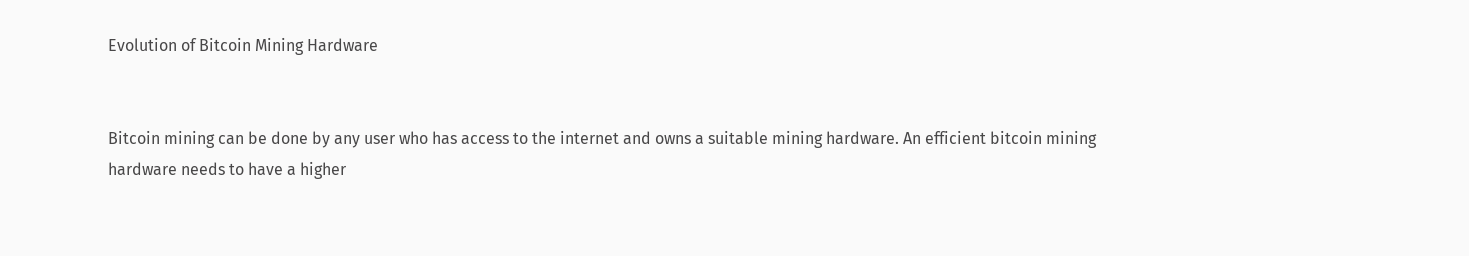Evolution of Bitcoin Mining Hardware


Bitcoin mining can be done by any user who has access to the internet and owns a suitable mining hardware. An efficient bitcoin mining hardware needs to have a higher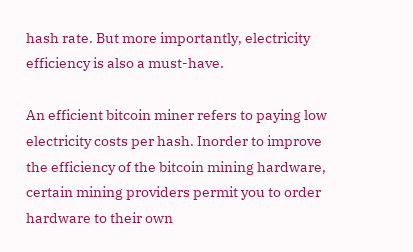hash rate. But more importantly, electricity efficiency is also a must-have.

An efficient bitcoin miner refers to paying low electricity costs per hash. Inorder to improve the efficiency of the bitcoin mining hardware, certain mining providers permit you to order hardware to their own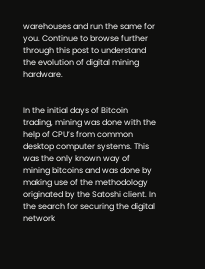warehouses and run the same for you. Continue to browse further through this post to understand the evolution of digital mining hardware.


In the initial days of Bitcoin trading, mining was done with the help of CPU’s from common desktop computer systems. This was the only known way of mining bitcoins and was done by making use of the methodology originated by the Satoshi client. In the search for securing the digital network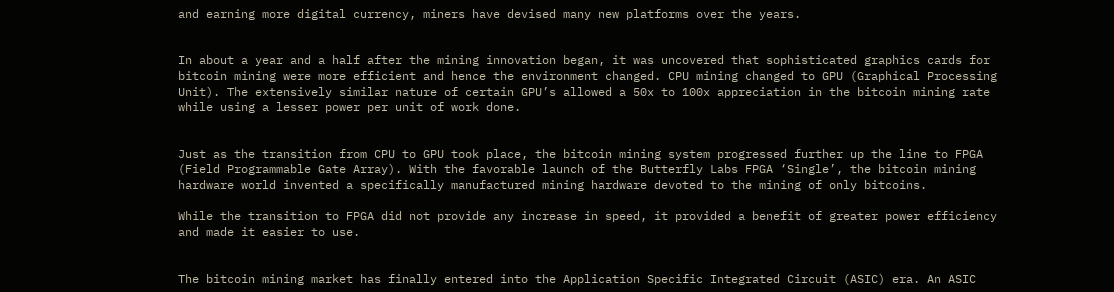and earning more digital currency, miners have devised many new platforms over the years.


In about a year and a half after the mining innovation began, it was uncovered that sophisticated graphics cards for bitcoin mining were more efficient and hence the environment changed. CPU mining changed to GPU (Graphical Processing Unit). The extensively similar nature of certain GPU’s allowed a 50x to 100x appreciation in the bitcoin mining rate while using a lesser power per unit of work done.


Just as the transition from CPU to GPU took place, the bitcoin mining system progressed further up the line to FPGA (Field Programmable Gate Array). With the favorable launch of the Butterfly Labs FPGA ‘Single’, the bitcoin mining hardware world invented a specifically manufactured mining hardware devoted to the mining of only bitcoins.

While the transition to FPGA did not provide any increase in speed, it provided a benefit of greater power efficiency and made it easier to use.


The bitcoin mining market has finally entered into the Application Specific Integrated Circuit (ASIC) era. An ASIC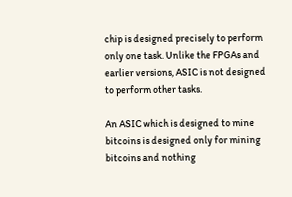chip is designed precisely to perform only one task. Unlike the FPGAs and earlier versions, ASIC is not designed to perform other tasks.

An ASIC which is designed to mine bitcoins is designed only for mining bitcoins and nothing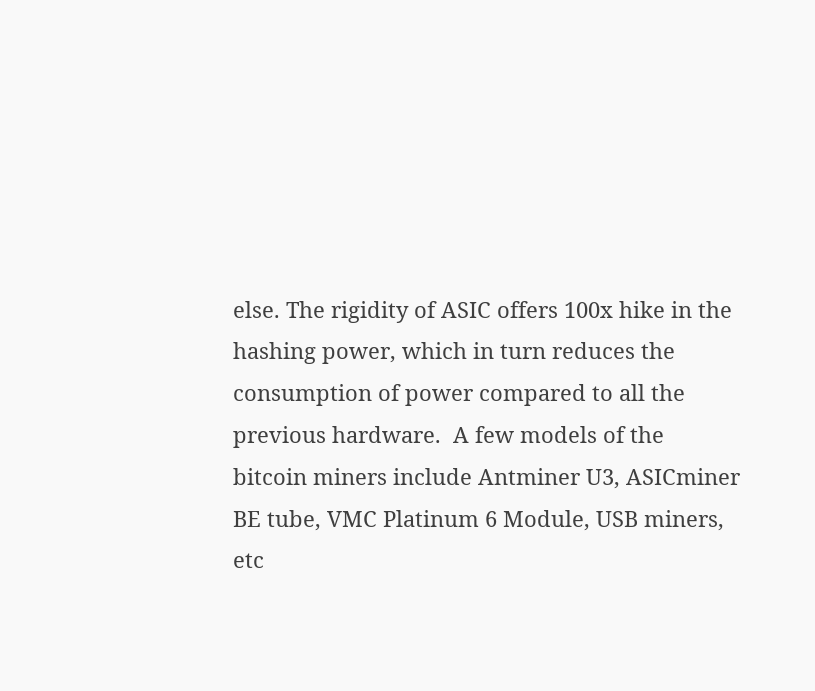else. The rigidity of ASIC offers 100x hike in the hashing power, which in turn reduces the consumption of power compared to all the previous hardware.  A few models of the bitcoin miners include Antminer U3, ASICminer BE tube, VMC Platinum 6 Module, USB miners, etc